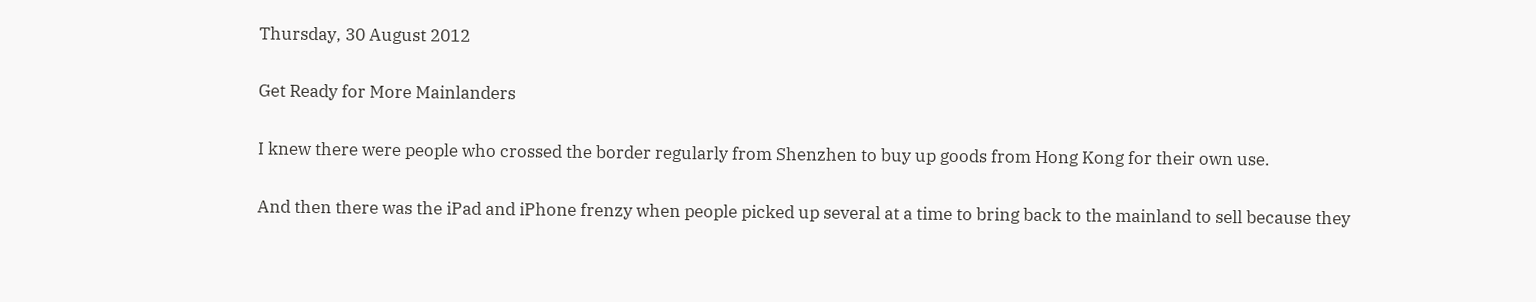Thursday, 30 August 2012

Get Ready for More Mainlanders

I knew there were people who crossed the border regularly from Shenzhen to buy up goods from Hong Kong for their own use.

And then there was the iPad and iPhone frenzy when people picked up several at a time to bring back to the mainland to sell because they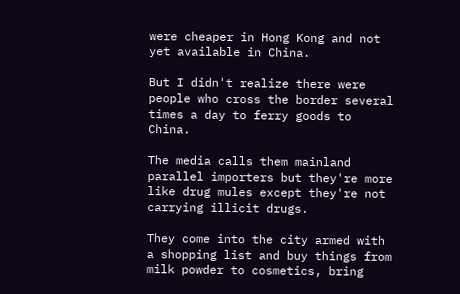were cheaper in Hong Kong and not yet available in China.

But I didn't realize there were people who cross the border several times a day to ferry goods to China.

The media calls them mainland parallel importers but they're more like drug mules except they're not carrying illicit drugs.

They come into the city armed with a shopping list and buy things from milk powder to cosmetics, bring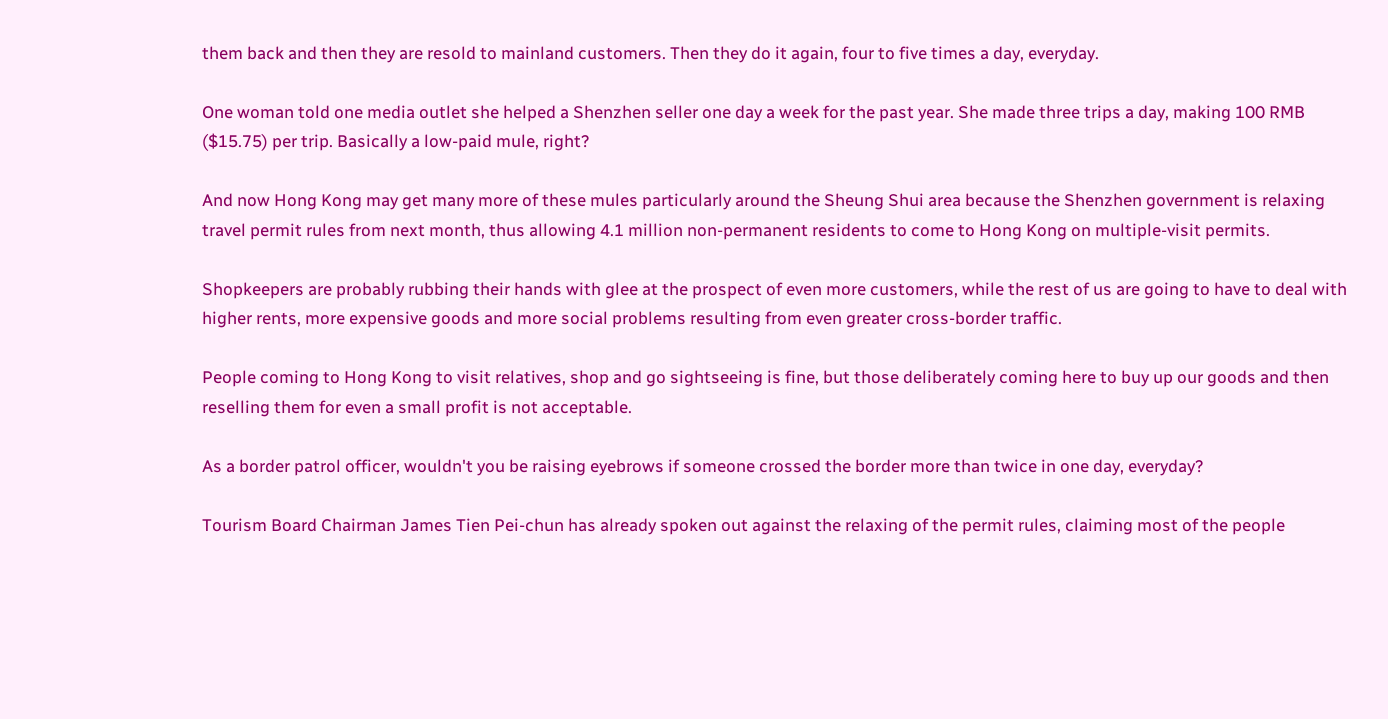them back and then they are resold to mainland customers. Then they do it again, four to five times a day, everyday.

One woman told one media outlet she helped a Shenzhen seller one day a week for the past year. She made three trips a day, making 100 RMB ($15.75) per trip. Basically a low-paid mule, right?

And now Hong Kong may get many more of these mules particularly around the Sheung Shui area because the Shenzhen government is relaxing travel permit rules from next month, thus allowing 4.1 million non-permanent residents to come to Hong Kong on multiple-visit permits.

Shopkeepers are probably rubbing their hands with glee at the prospect of even more customers, while the rest of us are going to have to deal with higher rents, more expensive goods and more social problems resulting from even greater cross-border traffic.

People coming to Hong Kong to visit relatives, shop and go sightseeing is fine, but those deliberately coming here to buy up our goods and then reselling them for even a small profit is not acceptable.

As a border patrol officer, wouldn't you be raising eyebrows if someone crossed the border more than twice in one day, everyday?

Tourism Board Chairman James Tien Pei-chun has already spoken out against the relaxing of the permit rules, claiming most of the people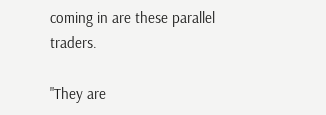coming in are these parallel traders.

"They are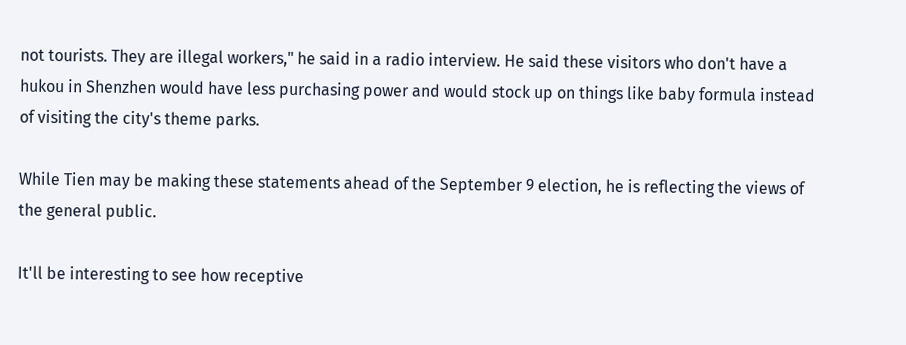not tourists. They are illegal workers," he said in a radio interview. He said these visitors who don't have a hukou in Shenzhen would have less purchasing power and would stock up on things like baby formula instead of visiting the city's theme parks.

While Tien may be making these statements ahead of the September 9 election, he is reflecting the views of the general public.

It'll be interesting to see how receptive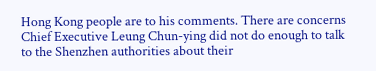Hong Kong people are to his comments. There are concerns Chief Executive Leung Chun-ying did not do enough to talk to the Shenzhen authorities about their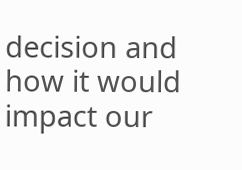decision and how it would impact our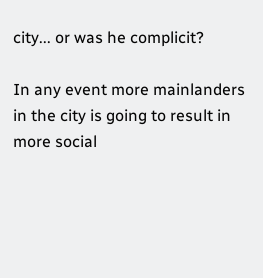city... or was he complicit?

In any event more mainlanders in the city is going to result in more social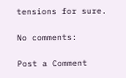tensions for sure.

No comments:

Post a Comment